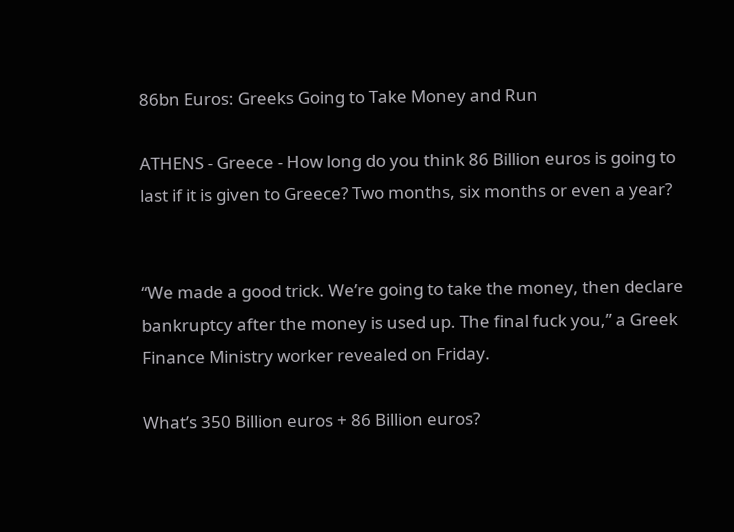86bn Euros: Greeks Going to Take Money and Run

ATHENS - Greece - How long do you think 86 Billion euros is going to last if it is given to Greece? Two months, six months or even a year?


“We made a good trick. We’re going to take the money, then declare bankruptcy after the money is used up. The final fuck you,” a Greek Finance Ministry worker revealed on Friday.

What’s 350 Billion euros + 86 Billion euros?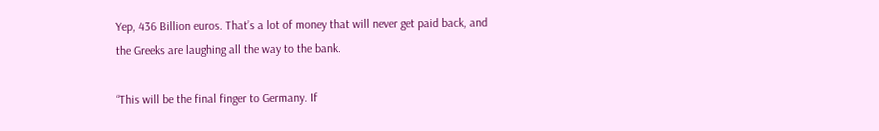Yep, 436 Billion euros. That’s a lot of money that will never get paid back, and the Greeks are laughing all the way to the bank.

“This will be the final finger to Germany. If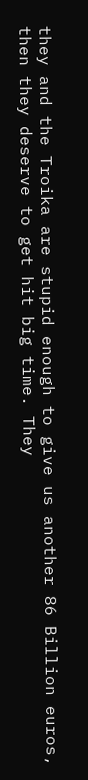they and the Troika are stupid enough to give us another 86 Billion euros, then they deserve to get hit big time. They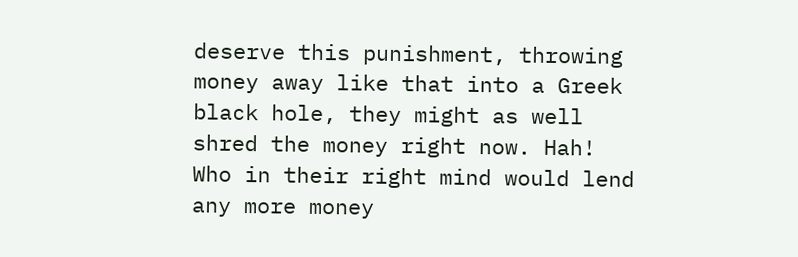deserve this punishment, throwing money away like that into a Greek black hole, they might as well shred the money right now. Hah! Who in their right mind would lend any more money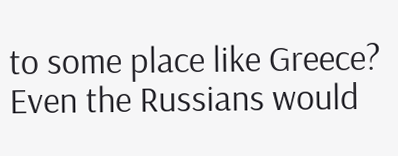to some place like Greece? Even the Russians would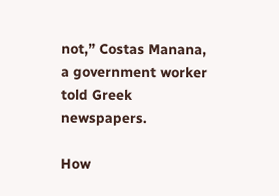not,” Costas Manana, a government worker told Greek newspapers.

How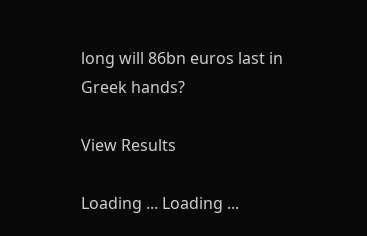long will 86bn euros last in Greek hands?

View Results

Loading ... Loading ...